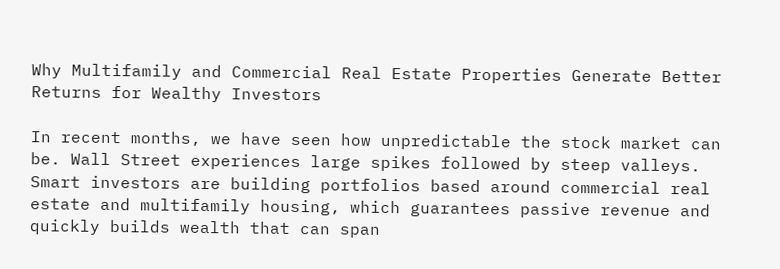Why Multifamily and Commercial Real Estate Properties Generate Better Returns for Wealthy Investors

In recent months, we have seen how unpredictable the stock market can be. Wall Street experiences large spikes followed by steep valleys. Smart investors are building portfolios based around commercial real estate and multifamily housing, which guarantees passive revenue and quickly builds wealth that can span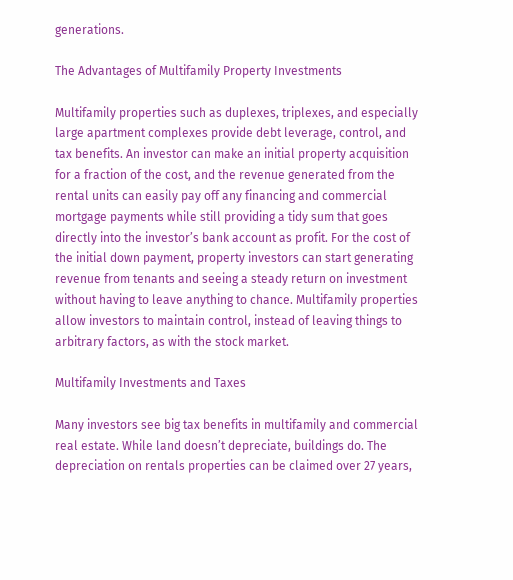generations.

The Advantages of Multifamily Property Investments

Multifamily properties such as duplexes, triplexes, and especially large apartment complexes provide debt leverage, control, and tax benefits. An investor can make an initial property acquisition for a fraction of the cost, and the revenue generated from the rental units can easily pay off any financing and commercial mortgage payments while still providing a tidy sum that goes directly into the investor’s bank account as profit. For the cost of the initial down payment, property investors can start generating revenue from tenants and seeing a steady return on investment without having to leave anything to chance. Multifamily properties allow investors to maintain control, instead of leaving things to arbitrary factors, as with the stock market.

Multifamily Investments and Taxes

Many investors see big tax benefits in multifamily and commercial real estate. While land doesn’t depreciate, buildings do. The depreciation on rentals properties can be claimed over 27 years,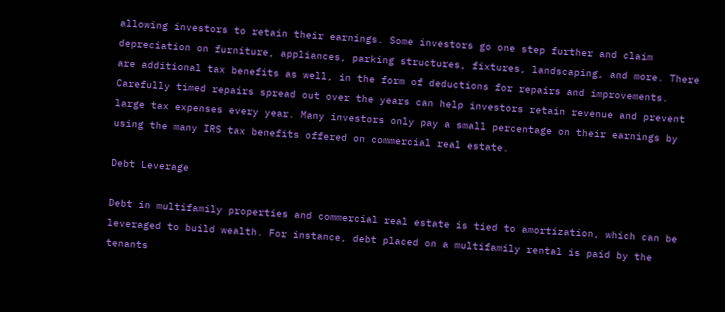allowing investors to retain their earnings. Some investors go one step further and claim depreciation on furniture, appliances, parking structures, fixtures, landscaping, and more. There are additional tax benefits as well, in the form of deductions for repairs and improvements. Carefully timed repairs spread out over the years can help investors retain revenue and prevent large tax expenses every year. Many investors only pay a small percentage on their earnings by using the many IRS tax benefits offered on commercial real estate.

Debt Leverage

Debt in multifamily properties and commercial real estate is tied to amortization, which can be leveraged to build wealth. For instance, debt placed on a multifamily rental is paid by the tenants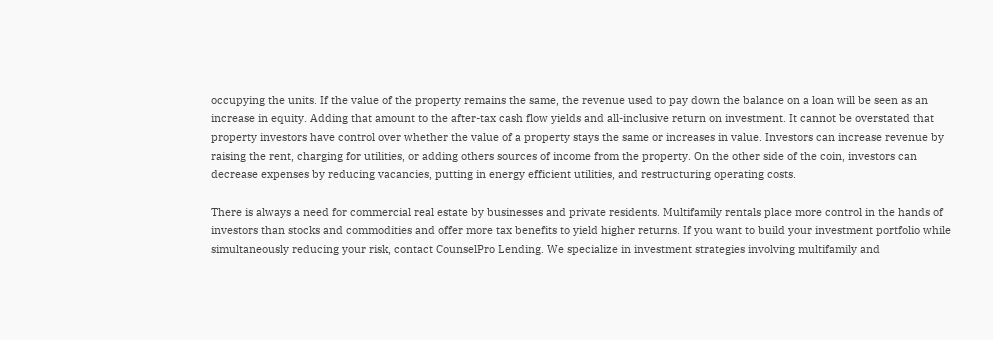occupying the units. If the value of the property remains the same, the revenue used to pay down the balance on a loan will be seen as an increase in equity. Adding that amount to the after-tax cash flow yields and all-inclusive return on investment. It cannot be overstated that property investors have control over whether the value of a property stays the same or increases in value. Investors can increase revenue by raising the rent, charging for utilities, or adding others sources of income from the property. On the other side of the coin, investors can decrease expenses by reducing vacancies, putting in energy efficient utilities, and restructuring operating costs.

There is always a need for commercial real estate by businesses and private residents. Multifamily rentals place more control in the hands of investors than stocks and commodities and offer more tax benefits to yield higher returns. If you want to build your investment portfolio while simultaneously reducing your risk, contact CounselPro Lending. We specialize in investment strategies involving multifamily and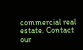commercial real estate. Contact our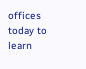offices today to learn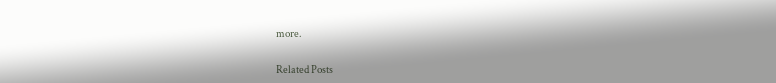more.


Related Posts